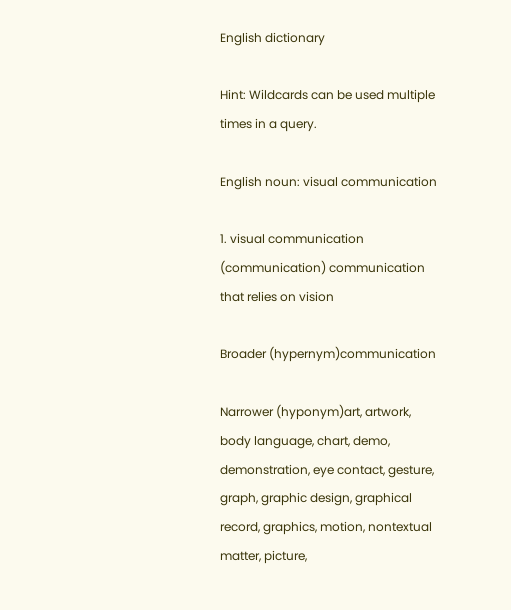English dictionary

Hint: Wildcards can be used multiple times in a query.

English noun: visual communication

1. visual communication (communication) communication that relies on vision

Broader (hypernym)communication

Narrower (hyponym)art, artwork, body language, chart, demo, demonstration, eye contact, gesture, graph, graphic design, graphical record, graphics, motion, nontextual matter, picture,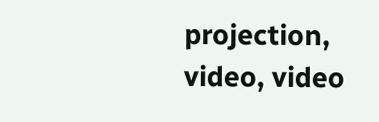projection, video, video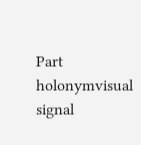Part holonymvisual signal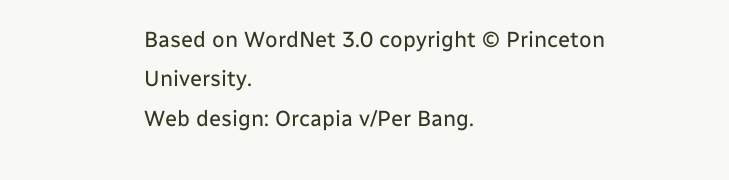Based on WordNet 3.0 copyright © Princeton University.
Web design: Orcapia v/Per Bang.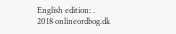English edition: .
2018 onlineordbog.dk